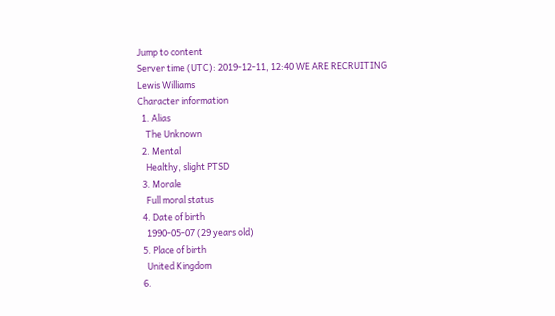Jump to content
Server time (UTC): 2019-12-11, 12:40 WE ARE RECRUITING
Lewis Williams
Character information
  1. Alias
    The Unknown
  2. Mental
    Healthy, slight PTSD
  3. Morale
    Full moral status
  4. Date of birth
    1990-05-07 (29 years old)
  5. Place of birth
    United Kingdom
  6.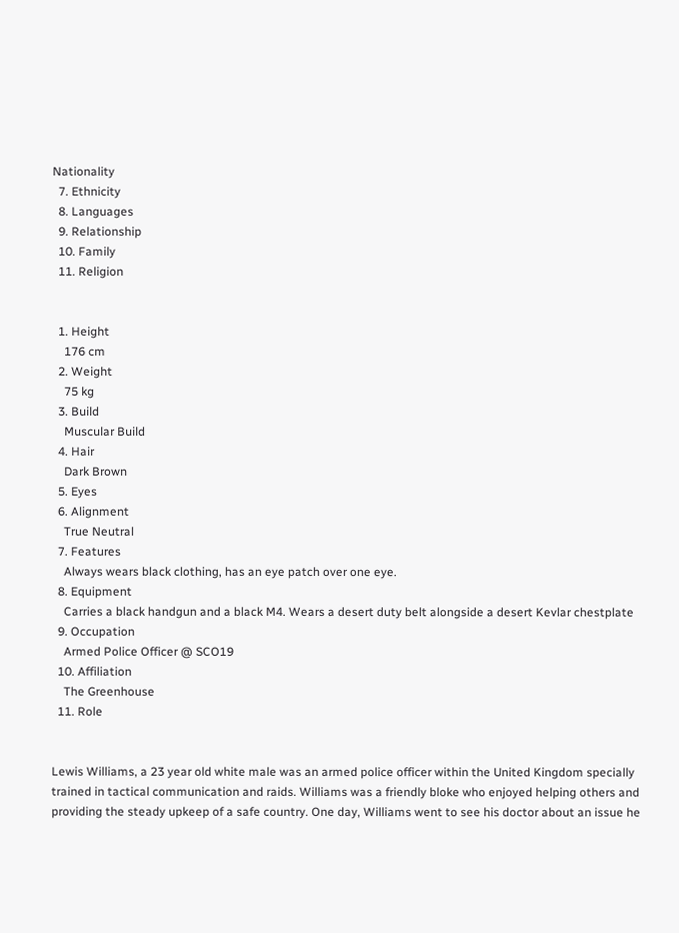Nationality
  7. Ethnicity
  8. Languages
  9. Relationship
  10. Family
  11. Religion


  1. Height
    176 cm
  2. Weight
    75 kg
  3. Build
    Muscular Build
  4. Hair
    Dark Brown
  5. Eyes
  6. Alignment
    True Neutral
  7. Features
    Always wears black clothing, has an eye patch over one eye.
  8. Equipment
    Carries a black handgun and a black M4. Wears a desert duty belt alongside a desert Kevlar chestplate
  9. Occupation
    Armed Police Officer @ SCO19
  10. Affiliation
    The Greenhouse
  11. Role


Lewis Williams, a 23 year old white male was an armed police officer within the United Kingdom specially trained in tactical communication and raids. Williams was a friendly bloke who enjoyed helping others and providing the steady upkeep of a safe country. One day, Williams went to see his doctor about an issue he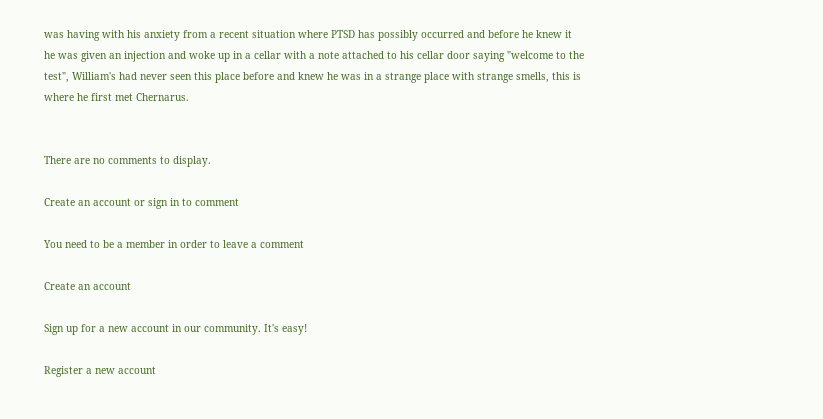was having with his anxiety from a recent situation where PTSD has possibly occurred and before he knew it he was given an injection and woke up in a cellar with a note attached to his cellar door saying "welcome to the test", William's had never seen this place before and knew he was in a strange place with strange smells, this is where he first met Chernarus.


There are no comments to display.

Create an account or sign in to comment

You need to be a member in order to leave a comment

Create an account

Sign up for a new account in our community. It's easy!

Register a new account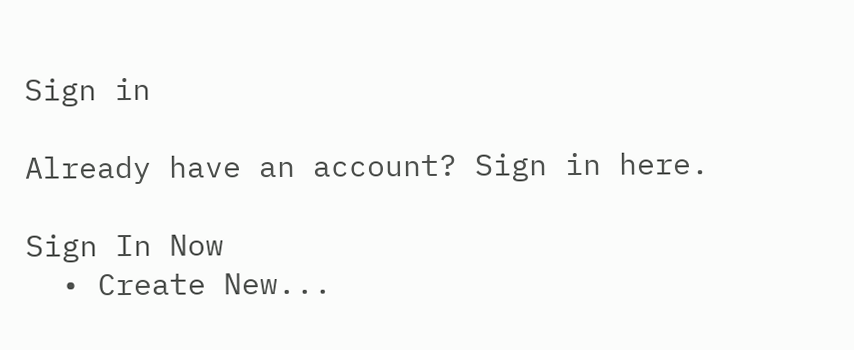Sign in

Already have an account? Sign in here.

Sign In Now
  • Create New...